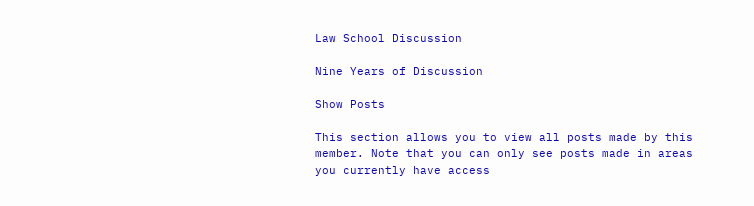Law School Discussion

Nine Years of Discussion

Show Posts

This section allows you to view all posts made by this member. Note that you can only see posts made in areas you currently have access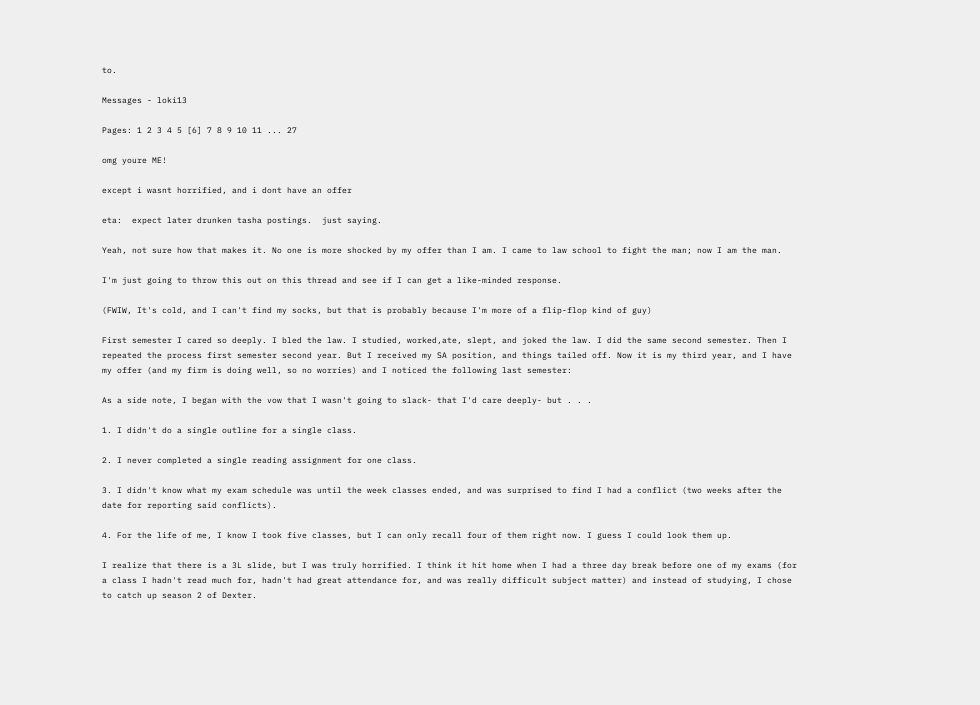to.

Messages - loki13

Pages: 1 2 3 4 5 [6] 7 8 9 10 11 ... 27

omg youre ME!

except i wasnt horrified, and i dont have an offer

eta:  expect later drunken tasha postings.  just saying.

Yeah, not sure how that makes it. No one is more shocked by my offer than I am. I came to law school to fight the man; now I am the man.

I'm just going to throw this out on this thread and see if I can get a like-minded response.

(FWIW, It's cold, and I can't find my socks, but that is probably because I'm more of a flip-flop kind of guy)

First semester I cared so deeply. I bled the law. I studied, worked,ate, slept, and joked the law. I did the same second semester. Then I repeated the process first semester second year. But I received my SA position, and things tailed off. Now it is my third year, and I have my offer (and my firm is doing well, so no worries) and I noticed the following last semester:

As a side note, I began with the vow that I wasn't going to slack- that I'd care deeply- but . . .

1. I didn't do a single outline for a single class.

2. I never completed a single reading assignment for one class.

3. I didn't know what my exam schedule was until the week classes ended, and was surprised to find I had a conflict (two weeks after the date for reporting said conflicts).

4. For the life of me, I know I took five classes, but I can only recall four of them right now. I guess I could look them up.

I realize that there is a 3L slide, but I was truly horrified. I think it hit home when I had a three day break before one of my exams (for a class I hadn't read much for, hadn't had great attendance for, and was really difficult subject matter) and instead of studying, I chose to catch up season 2 of Dexter.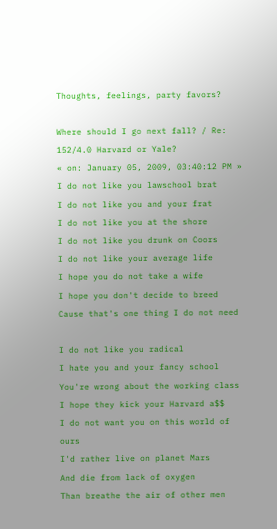Thoughts, feelings, party favors?

Where should I go next fall? / Re: 152/4.0 Harvard or Yale?
« on: January 05, 2009, 03:40:12 PM »
I do not like you lawschool brat
I do not like you and your frat
I do not like you at the shore
I do not like you drunk on Coors
I do not like your average life
I hope you do not take a wife
I hope you don't decide to breed
Cause that's one thing I do not need

I do not like you radical
I hate you and your fancy school
You're wrong about the working class
I hope they kick your Harvard a$$
I do not want you on this world of ours
I'd rather live on planet Mars
And die from lack of oxygen
Than breathe the air of other men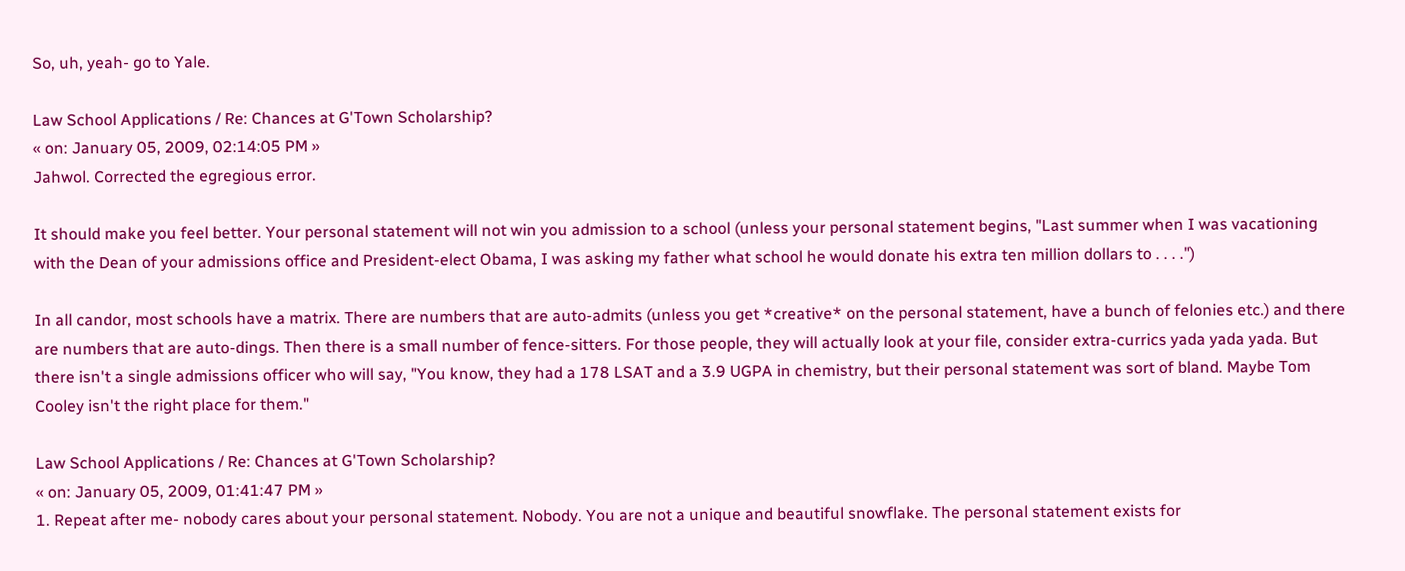So, uh, yeah- go to Yale.

Law School Applications / Re: Chances at G'Town Scholarship?
« on: January 05, 2009, 02:14:05 PM »
Jahwol. Corrected the egregious error.

It should make you feel better. Your personal statement will not win you admission to a school (unless your personal statement begins, "Last summer when I was vacationing with the Dean of your admissions office and President-elect Obama, I was asking my father what school he would donate his extra ten million dollars to . . . .")

In all candor, most schools have a matrix. There are numbers that are auto-admits (unless you get *creative* on the personal statement, have a bunch of felonies etc.) and there are numbers that are auto-dings. Then there is a small number of fence-sitters. For those people, they will actually look at your file, consider extra-currics yada yada yada. But there isn't a single admissions officer who will say, "You know, they had a 178 LSAT and a 3.9 UGPA in chemistry, but their personal statement was sort of bland. Maybe Tom Cooley isn't the right place for them."

Law School Applications / Re: Chances at G'Town Scholarship?
« on: January 05, 2009, 01:41:47 PM »
1. Repeat after me- nobody cares about your personal statement. Nobody. You are not a unique and beautiful snowflake. The personal statement exists for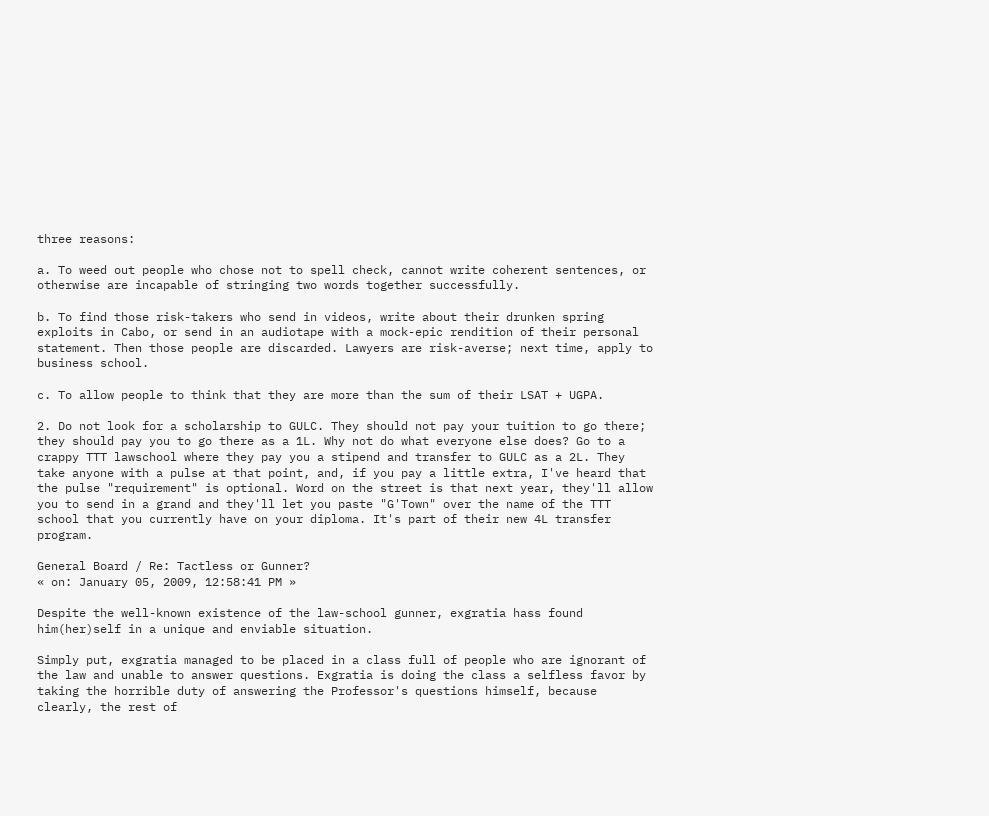three reasons:

a. To weed out people who chose not to spell check, cannot write coherent sentences, or otherwise are incapable of stringing two words together successfully.

b. To find those risk-takers who send in videos, write about their drunken spring exploits in Cabo, or send in an audiotape with a mock-epic rendition of their personal statement. Then those people are discarded. Lawyers are risk-averse; next time, apply to business school.

c. To allow people to think that they are more than the sum of their LSAT + UGPA.

2. Do not look for a scholarship to GULC. They should not pay your tuition to go there; they should pay you to go there as a 1L. Why not do what everyone else does? Go to a crappy TTT lawschool where they pay you a stipend and transfer to GULC as a 2L. They take anyone with a pulse at that point, and, if you pay a little extra, I've heard that the pulse "requirement" is optional. Word on the street is that next year, they'll allow you to send in a grand and they'll let you paste "G'Town" over the name of the TTT school that you currently have on your diploma. It's part of their new 4L transfer program.

General Board / Re: Tactless or Gunner?
« on: January 05, 2009, 12:58:41 PM »

Despite the well-known existence of the law-school gunner, exgratia hass found him(her)self in a unique and enviable situation.

Simply put, exgratia managed to be placed in a class full of people who are ignorant of the law and unable to answer questions. Exgratia is doing the class a selfless favor by taking the horrible duty of answering the Professor's questions himself, because clearly, the rest of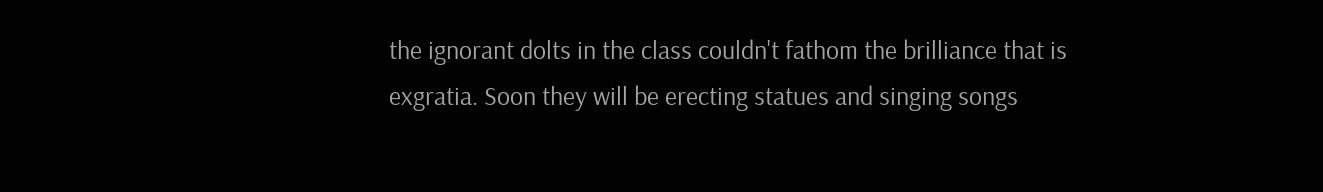the ignorant dolts in the class couldn't fathom the brilliance that is exgratia. Soon they will be erecting statues and singing songs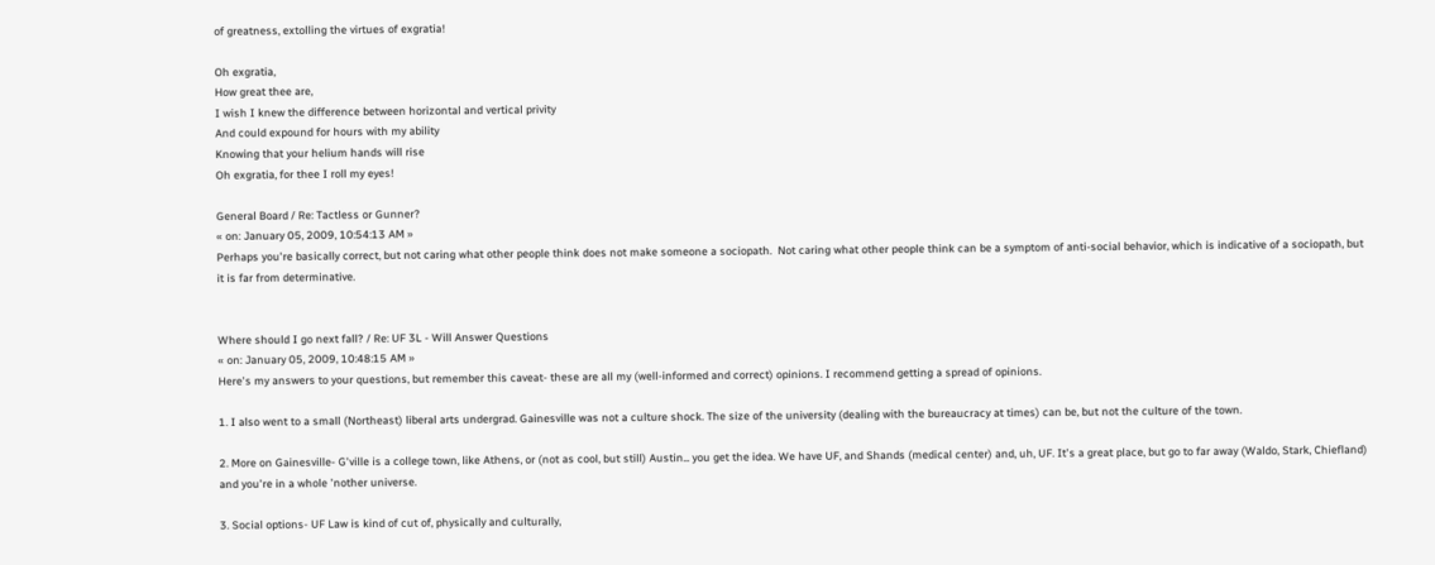of greatness, extolling the virtues of exgratia!

Oh exgratia,
How great thee are,
I wish I knew the difference between horizontal and vertical privity
And could expound for hours with my ability
Knowing that your helium hands will rise
Oh exgratia, for thee I roll my eyes!

General Board / Re: Tactless or Gunner?
« on: January 05, 2009, 10:54:13 AM »
Perhaps you're basically correct, but not caring what other people think does not make someone a sociopath.  Not caring what other people think can be a symptom of anti-social behavior, which is indicative of a sociopath, but it is far from determinative.


Where should I go next fall? / Re: UF 3L - Will Answer Questions
« on: January 05, 2009, 10:48:15 AM »
Here's my answers to your questions, but remember this caveat- these are all my (well-informed and correct) opinions. I recommend getting a spread of opinions.

1. I also went to a small (Northeast) liberal arts undergrad. Gainesville was not a culture shock. The size of the university (dealing with the bureaucracy at times) can be, but not the culture of the town.

2. More on Gainesville- G'ville is a college town, like Athens, or (not as cool, but still) Austin... you get the idea. We have UF, and Shands (medical center) and, uh, UF. It's a great place, but go to far away (Waldo, Stark, Chiefland) and you're in a whole 'nother universe.

3. Social options- UF Law is kind of cut of, physically and culturally,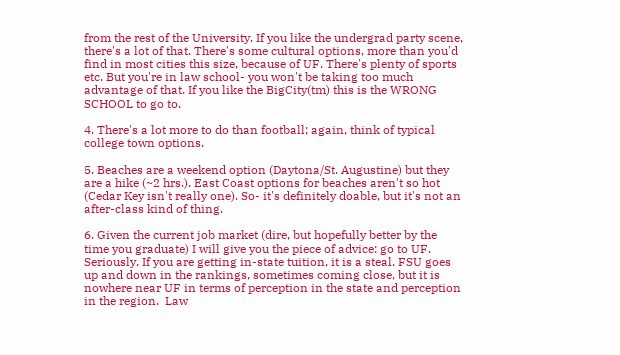from the rest of the University. If you like the undergrad party scene, there's a lot of that. There's some cultural options, more than you'd find in most cities this size, because of UF. There's plenty of sports etc. But you're in law school- you won't be taking too much advantage of that. If you like the BigCity(tm) this is the WRONG SCHOOL to go to.

4. There's a lot more to do than football; again, think of typical college town options.

5. Beaches are a weekend option (Daytona/St. Augustine) but they are a hike (~2 hrs.). East Coast options for beaches aren't so hot (Cedar Key isn't really one). So- it's definitely doable, but it's not an after-class kind of thing.

6. Given the current job market (dire, but hopefully better by the time you graduate) I will give you the piece of advice: go to UF. Seriously. If you are getting in-state tuition, it is a steal. FSU goes up and down in the rankings, sometimes coming close, but it is nowhere near UF in terms of perception in the state and perception in the region.  Law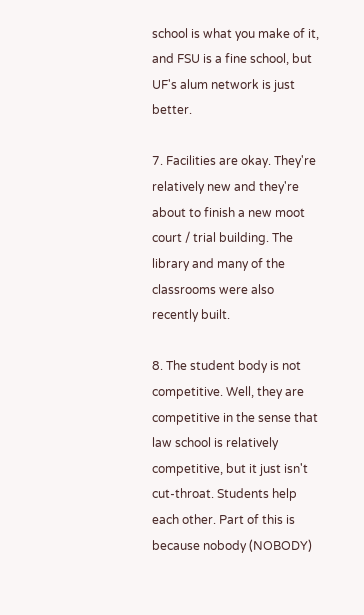school is what you make of it, and FSU is a fine school, but UF's alum network is just better.

7. Facilities are okay. They're relatively new and they're about to finish a new moot court / trial building. The library and many of the classrooms were also recently built.

8. The student body is not competitive. Well, they are competitive in the sense that law school is relatively competitive, but it just isn't cut-throat. Students help each other. Part of this is because nobody (NOBODY)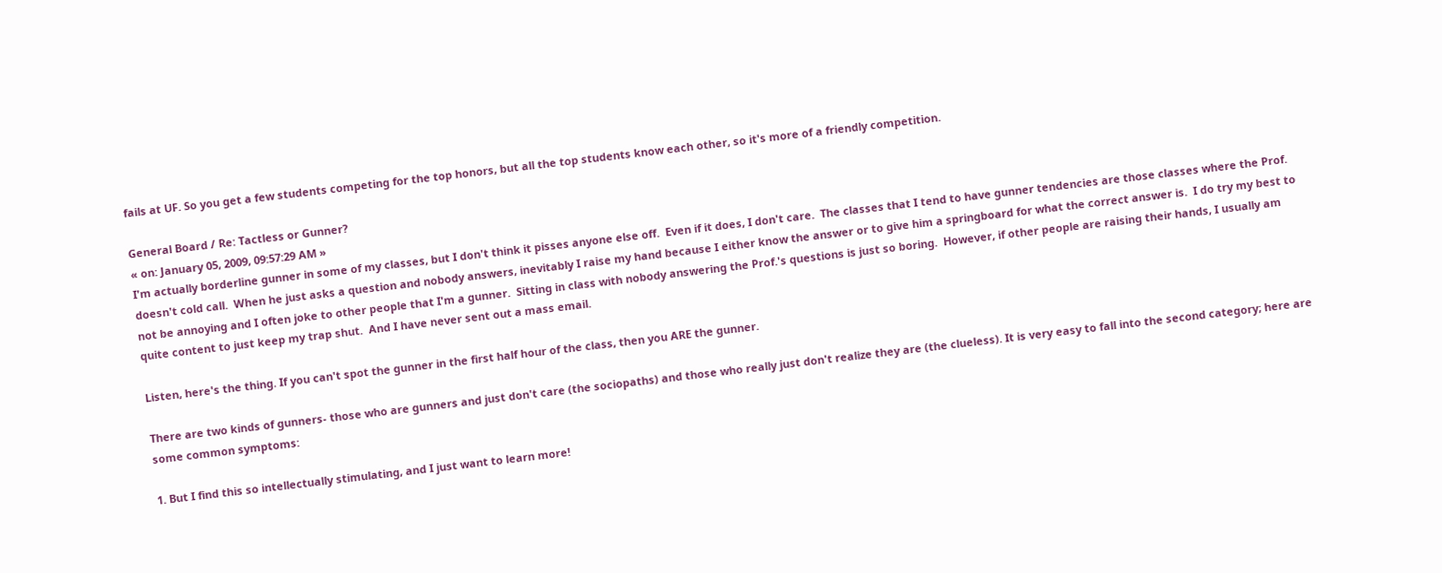fails at UF. So you get a few students competing for the top honors, but all the top students know each other, so it's more of a friendly competition.

General Board / Re: Tactless or Gunner?
« on: January 05, 2009, 09:57:29 AM »
I'm actually borderline gunner in some of my classes, but I don't think it pisses anyone else off.  Even if it does, I don't care.  The classes that I tend to have gunner tendencies are those classes where the Prof. doesn't cold call.  When he just asks a question and nobody answers, inevitably I raise my hand because I either know the answer or to give him a springboard for what the correct answer is.  I do try my best to not be annoying and I often joke to other people that I'm a gunner.  Sitting in class with nobody answering the Prof.'s questions is just so boring.  However, if other people are raising their hands, I usually am quite content to just keep my trap shut.  And I have never sent out a mass email.

Listen, here's the thing. If you can't spot the gunner in the first half hour of the class, then you ARE the gunner.

There are two kinds of gunners- those who are gunners and just don't care (the sociopaths) and those who really just don't realize they are (the clueless). It is very easy to fall into the second category; here are some common symptoms:

1. But I find this so intellectually stimulating, and I just want to learn more!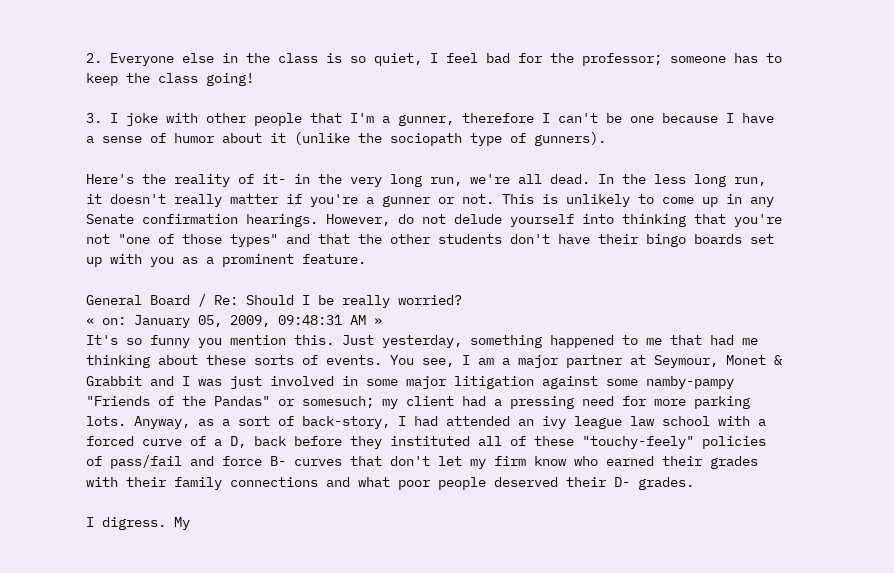2. Everyone else in the class is so quiet, I feel bad for the professor; someone has to keep the class going!

3. I joke with other people that I'm a gunner, therefore I can't be one because I have a sense of humor about it (unlike the sociopath type of gunners).

Here's the reality of it- in the very long run, we're all dead. In the less long run, it doesn't really matter if you're a gunner or not. This is unlikely to come up in any Senate confirmation hearings. However, do not delude yourself into thinking that you're not "one of those types" and that the other students don't have their bingo boards set up with you as a prominent feature.

General Board / Re: Should I be really worried?
« on: January 05, 2009, 09:48:31 AM »
It's so funny you mention this. Just yesterday, something happened to me that had me thinking about these sorts of events. You see, I am a major partner at Seymour, Monet & Grabbit and I was just involved in some major litigation against some namby-pampy "Friends of the Pandas" or somesuch; my client had a pressing need for more parking lots. Anyway, as a sort of back-story, I had attended an ivy league law school with a forced curve of a D, back before they instituted all of these "touchy-feely" policies of pass/fail and force B- curves that don't let my firm know who earned their grades with their family connections and what poor people deserved their D- grades.

I digress. My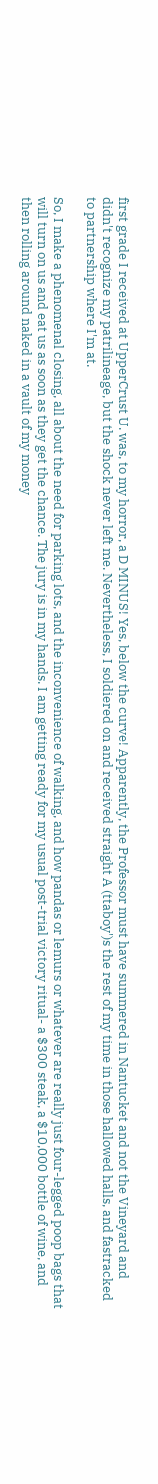first grade I received at UpperCrust U. was, to my horror, a D MINUS! Yes, below the curve! Apparently, the Professor must have summered in Nantucket and not the Vineyard and didn't recognize my patrilineage, but the shock never left me. Nevertheless, I soldiered on and received straight A (ttaboy')s the rest of my time in those hallowed halls, and fastracked to partnership where I'm at.

So, I make a phenomenal closing, all about the need for parking lots, and the inconvenience of walking, and how pandas or lemurs or whatever are really just four-legged poop bags that will turn on us and eat us as soon as they get the chance. The jury is in my hands. I am getting ready for my usual post-trial victory ritual- a $300 steak, a $10,000 bottle of wine, and then rolling around naked in a vault of my money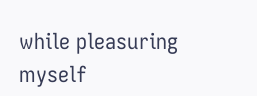while pleasuring myself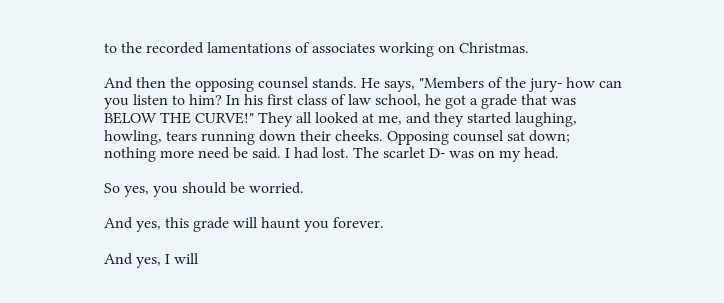to the recorded lamentations of associates working on Christmas.

And then the opposing counsel stands. He says, "Members of the jury- how can you listen to him? In his first class of law school, he got a grade that was BELOW THE CURVE!" They all looked at me, and they started laughing, howling, tears running down their cheeks. Opposing counsel sat down; nothing more need be said. I had lost. The scarlet D- was on my head.

So yes, you should be worried.

And yes, this grade will haunt you forever.

And yes, I will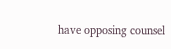have opposing counsel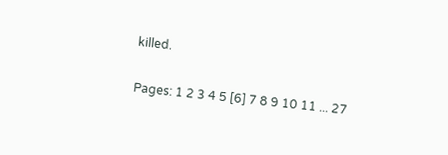killed.

Pages: 1 2 3 4 5 [6] 7 8 9 10 11 ... 27